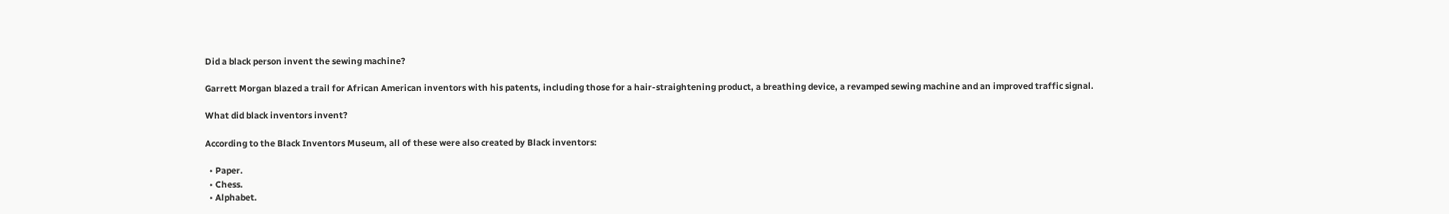Did a black person invent the sewing machine?

Garrett Morgan blazed a trail for African American inventors with his patents, including those for a hair-straightening product, a breathing device, a revamped sewing machine and an improved traffic signal.

What did black inventors invent?

According to the Black Inventors Museum, all of these were also created by Black inventors:

  • Paper.
  • Chess.
  • Alphabet.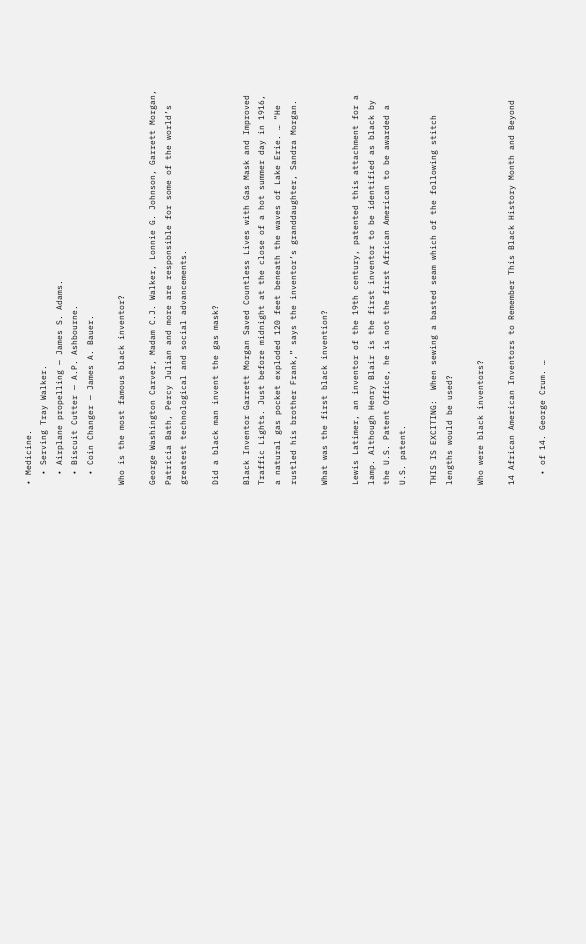• Medicine.
  • Serving Tray Walker.
  • Airplane propelling — James S. Adams.
  • Biscuit Cutter — A.P. Ashbourne.
  • Coin Changer — James A. Bauer.

Who is the most famous black inventor?

George Washington Carver, Madam C.J. Walker, Lonnie G. Johnson, Garrett Morgan, Patricia Bath, Percy Julian and more are responsible for some of the world’s greatest technological and social advancements.

Did a black man invent the gas mask?

Black Inventor Garrett Morgan Saved Countless Lives with Gas Mask and Improved Traffic Lights. Just before midnight at the close of a hot summer day in 1916, a natural gas pocket exploded 120 feet beneath the waves of Lake Erie. … “He rustled his brother Frank,” says the inventor’s granddaughter, Sandra Morgan.

What was the first black invention?

Lewis Latimer, an inventor of the 19th century, patented this attachment for a lamp. Although Henry Blair is the first inventor to be identified as black by the U.S. Patent Office, he is not the first African American to be awarded a U.S. patent.

THIS IS EXCITING:  When sewing a basted seam which of the following stitch lengths would be used?

Who were black inventors?

14 African American Inventors to Remember This Black History Month and Beyond

  • of 14. George Crum. …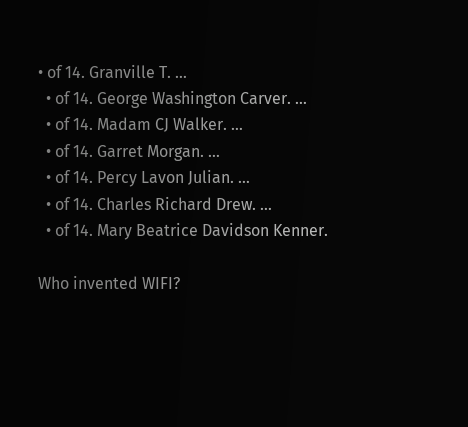• of 14. Granville T. …
  • of 14. George Washington Carver. …
  • of 14. Madam CJ Walker. …
  • of 14. Garret Morgan. …
  • of 14. Percy Lavon Julian. …
  • of 14. Charles Richard Drew. …
  • of 14. Mary Beatrice Davidson Kenner.

Who invented WIFI?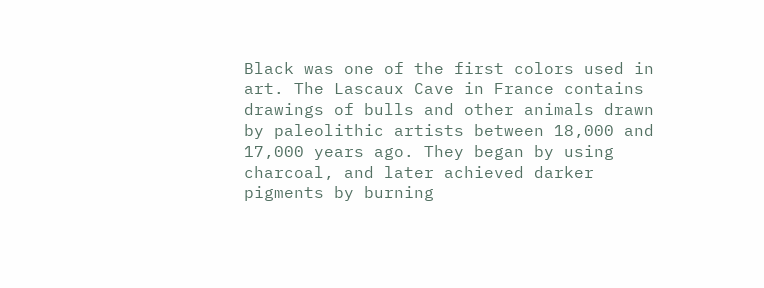Black was one of the first colors used in art. The Lascaux Cave in France contains drawings of bulls and other animals drawn by paleolithic artists between 18,000 and 17,000 years ago. They began by using charcoal, and later achieved darker pigments by burning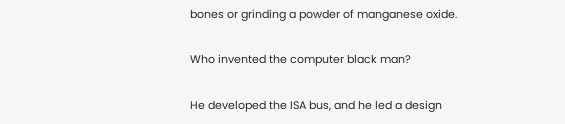bones or grinding a powder of manganese oxide.

Who invented the computer black man?

He developed the ISA bus, and he led a design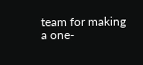team for making a one-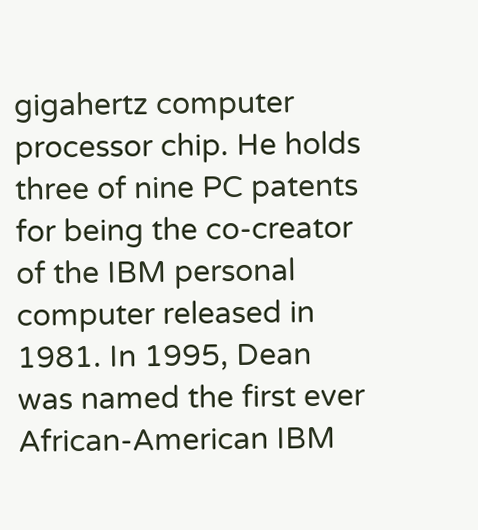gigahertz computer processor chip. He holds three of nine PC patents for being the co-creator of the IBM personal computer released in 1981. In 1995, Dean was named the first ever African-American IBM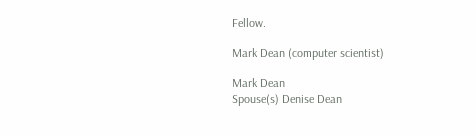Fellow.

Mark Dean (computer scientist)

Mark Dean
Spouse(s) Denise Dean